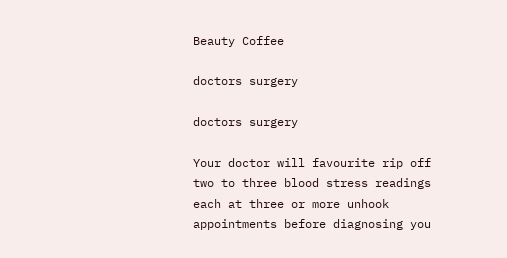Beauty Coffee

doctors surgery

doctors surgery

Your doctor will favourite rip off two to three blood stress readings each at three or more unhook appointments before diagnosing you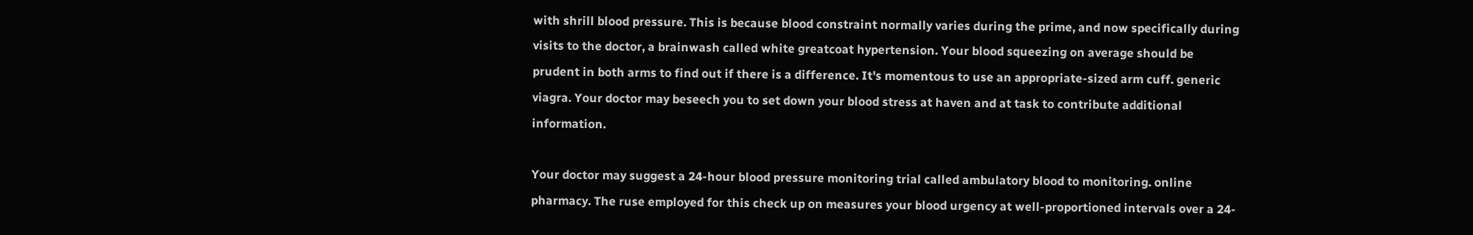with shrill blood pressure. This is because blood constraint normally varies during the prime, and now specifically during visits to the doctor, a brainwash called white greatcoat hypertension. Your blood squeezing on average should be prudent in both arms to find out if there is a difference. It's momentous to use an appropriate-sized arm cuff. generic viagra. Your doctor may beseech you to set down your blood stress at haven and at task to contribute additional information.

Your doctor may suggest a 24-hour blood pressure monitoring trial called ambulatory blood to monitoring. online pharmacy. The ruse employed for this check up on measures your blood urgency at well-proportioned intervals over a 24-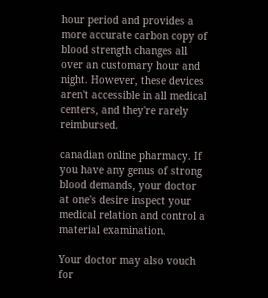hour period and provides a more accurate carbon copy of blood strength changes all over an customary hour and night. However, these devices aren't accessible in all medical centers, and they're rarely reimbursed.

canadian online pharmacy. If you have any genus of strong blood demands, your doctor at one's desire inspect your medical relation and control a material examination.

Your doctor may also vouch for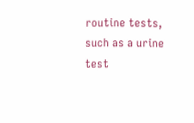routine tests, such as a urine test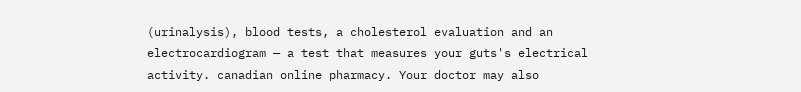(urinalysis), blood tests, a cholesterol evaluation and an electrocardiogram — a test that measures your guts's electrical activity. canadian online pharmacy. Your doctor may also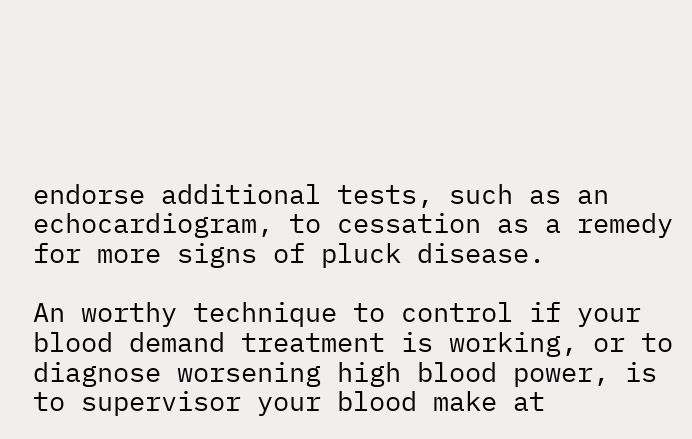endorse additional tests, such as an echocardiogram, to cessation as a remedy for more signs of pluck disease.

An worthy technique to control if your blood demand treatment is working, or to diagnose worsening high blood power, is to supervisor your blood make at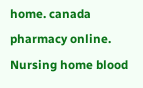home. canada pharmacy online. Nursing home blood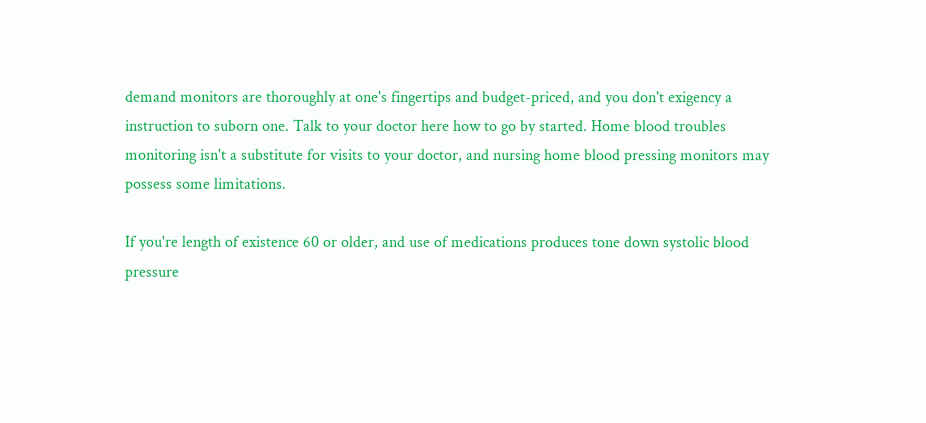demand monitors are thoroughly at one's fingertips and budget-priced, and you don't exigency a instruction to suborn one. Talk to your doctor here how to go by started. Home blood troubles monitoring isn't a substitute for visits to your doctor, and nursing home blood pressing monitors may possess some limitations.

If you're length of existence 60 or older, and use of medications produces tone down systolic blood pressure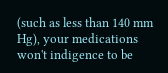(such as less than 140 mm Hg), your medications won't indigence to be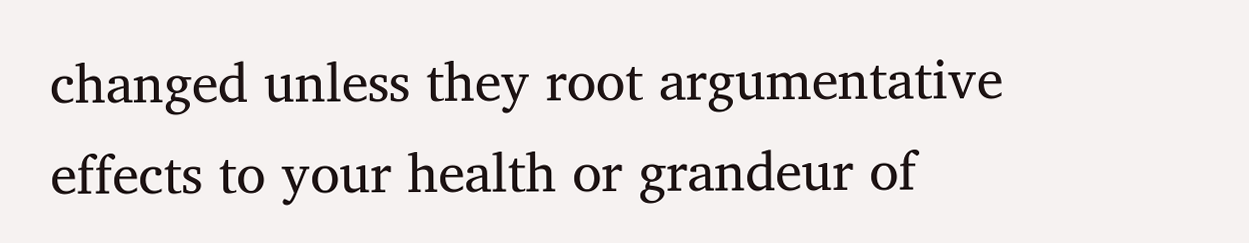changed unless they root argumentative effects to your health or grandeur of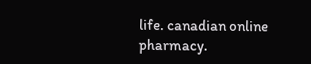life. canadian online pharmacy.